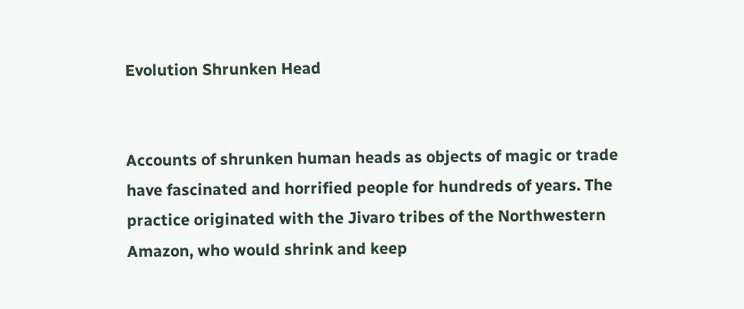Evolution Shrunken Head


Accounts of shrunken human heads as objects of magic or trade have fascinated and horrified people for hundreds of years. The practice originated with the Jivaro tribes of the Northwestern Amazon, who would shrink and keep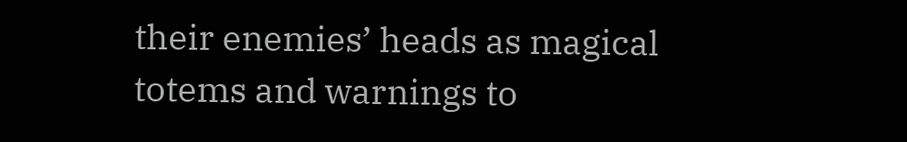their enemies’ heads as magical totems and warnings to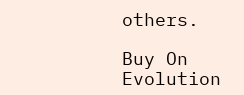others.

Buy On Evolution